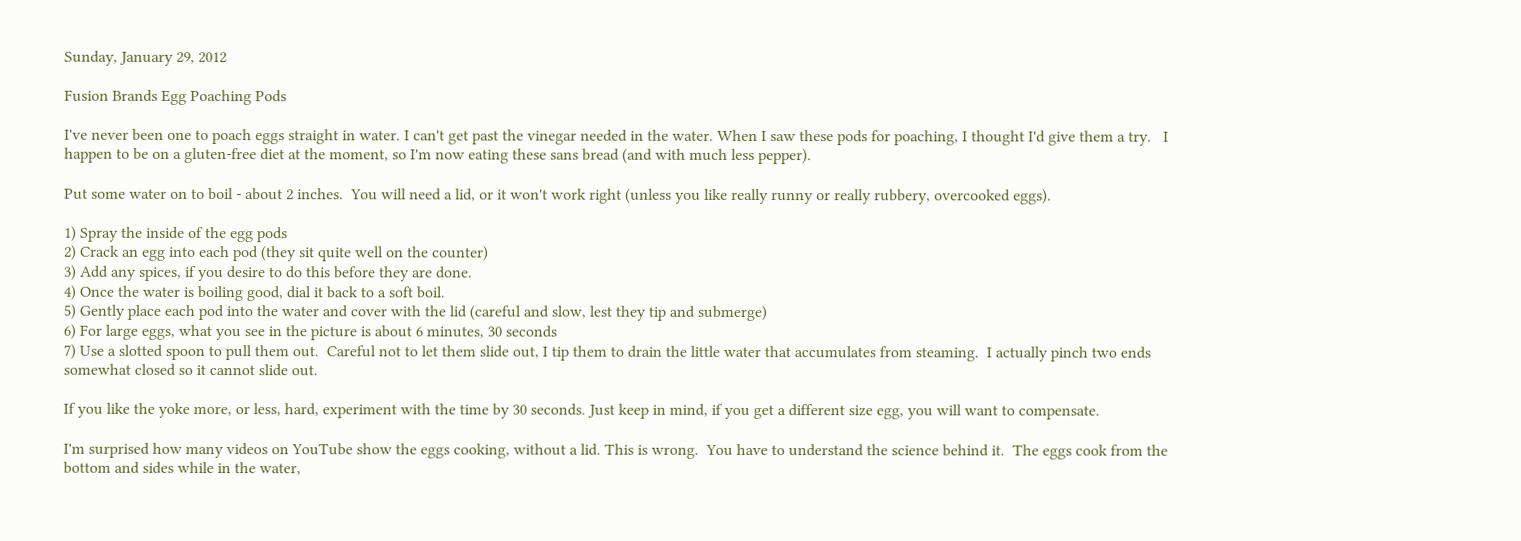Sunday, January 29, 2012

Fusion Brands Egg Poaching Pods

I've never been one to poach eggs straight in water. I can't get past the vinegar needed in the water. When I saw these pods for poaching, I thought I'd give them a try.   I happen to be on a gluten-free diet at the moment, so I'm now eating these sans bread (and with much less pepper).

Put some water on to boil - about 2 inches.  You will need a lid, or it won't work right (unless you like really runny or really rubbery, overcooked eggs).

1) Spray the inside of the egg pods
2) Crack an egg into each pod (they sit quite well on the counter)
3) Add any spices, if you desire to do this before they are done.
4) Once the water is boiling good, dial it back to a soft boil.
5) Gently place each pod into the water and cover with the lid (careful and slow, lest they tip and submerge)
6) For large eggs, what you see in the picture is about 6 minutes, 30 seconds
7) Use a slotted spoon to pull them out.  Careful not to let them slide out, I tip them to drain the little water that accumulates from steaming.  I actually pinch two ends somewhat closed so it cannot slide out.

If you like the yoke more, or less, hard, experiment with the time by 30 seconds. Just keep in mind, if you get a different size egg, you will want to compensate.

I'm surprised how many videos on YouTube show the eggs cooking, without a lid. This is wrong.  You have to understand the science behind it.  The eggs cook from the bottom and sides while in the water,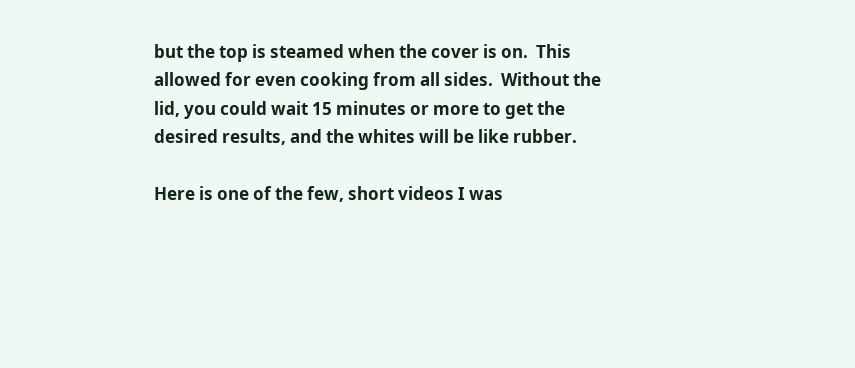but the top is steamed when the cover is on.  This allowed for even cooking from all sides.  Without the lid, you could wait 15 minutes or more to get the desired results, and the whites will be like rubber.

Here is one of the few, short videos I was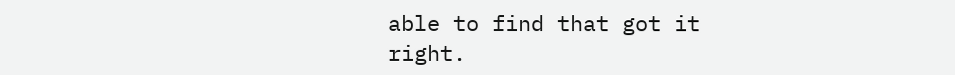able to find that got it right.